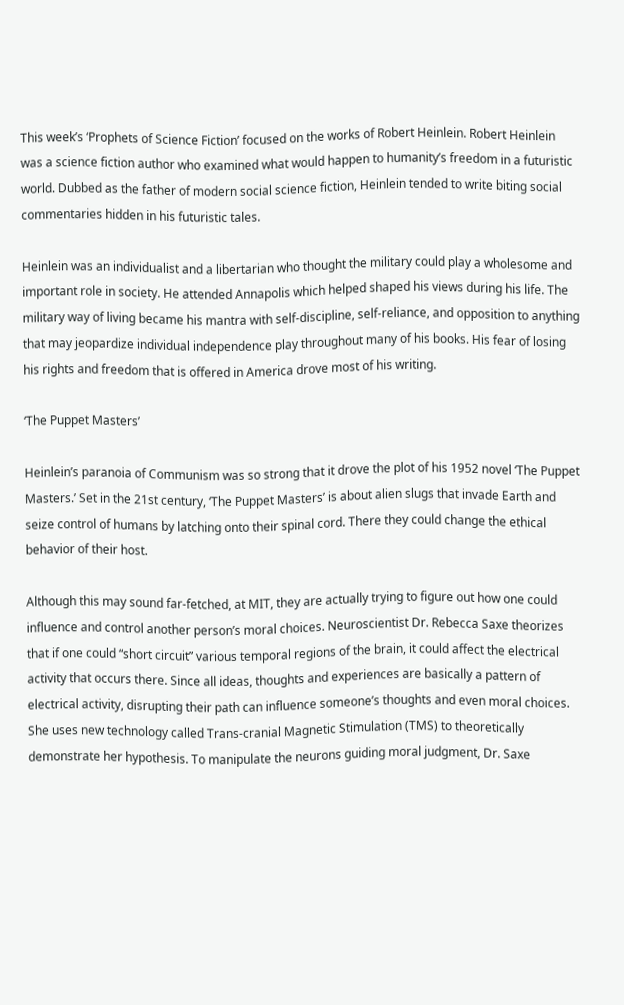This week’s ‘Prophets of Science Fiction’ focused on the works of Robert Heinlein. Robert Heinlein was a science fiction author who examined what would happen to humanity’s freedom in a futuristic world. Dubbed as the father of modern social science fiction, Heinlein tended to write biting social commentaries hidden in his futuristic tales.

Heinlein was an individualist and a libertarian who thought the military could play a wholesome and important role in society. He attended Annapolis which helped shaped his views during his life. The military way of living became his mantra with self-discipline, self-reliance, and opposition to anything that may jeopardize individual independence play throughout many of his books. His fear of losing his rights and freedom that is offered in America drove most of his writing.

‘The Puppet Masters’

Heinlein’s paranoia of Communism was so strong that it drove the plot of his 1952 novel ‘The Puppet Masters.’ Set in the 21st century, ‘The Puppet Masters’ is about alien slugs that invade Earth and seize control of humans by latching onto their spinal cord. There they could change the ethical behavior of their host.

Although this may sound far-fetched, at MIT, they are actually trying to figure out how one could influence and control another person’s moral choices. Neuroscientist Dr. Rebecca Saxe theorizes that if one could “short circuit” various temporal regions of the brain, it could affect the electrical activity that occurs there. Since all ideas, thoughts and experiences are basically a pattern of electrical activity, disrupting their path can influence someone’s thoughts and even moral choices. She uses new technology called Trans-cranial Magnetic Stimulation (TMS) to theoretically demonstrate her hypothesis. To manipulate the neurons guiding moral judgment, Dr. Saxe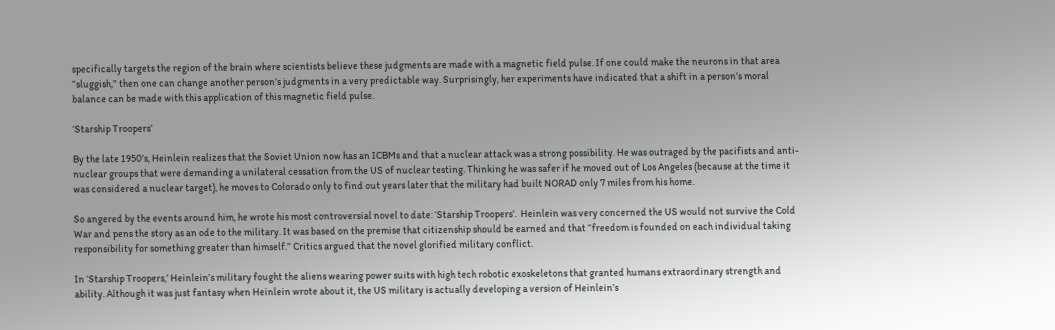specifically targets the region of the brain where scientists believe these judgments are made with a magnetic field pulse. If one could make the neurons in that area “sluggish,” then one can change another person’s judgments in a very predictable way. Surprisingly, her experiments have indicated that a shift in a person’s moral balance can be made with this application of this magnetic field pulse.

‘Starship Troopers’

By the late 1950’s, Heinlein realizes that the Soviet Union now has an ICBMs and that a nuclear attack was a strong possibility. He was outraged by the pacifists and anti-nuclear groups that were demanding a unilateral cessation from the US of nuclear testing. Thinking he was safer if he moved out of Los Angeles (because at the time it was considered a nuclear target), he moves to Colorado only to find out years later that the military had built NORAD only 7 miles from his home.

So angered by the events around him, he wrote his most controversial novel to date: ‘Starship Troopers’.  Heinlein was very concerned the US would not survive the Cold War and pens the story as an ode to the military. It was based on the premise that citizenship should be earned and that “freedom is founded on each individual taking responsibility for something greater than himself.” Critics argued that the novel glorified military conflict.

In ‘Starship Troopers,’ Heinlein’s military fought the aliens wearing power suits with high tech robotic exoskeletons that granted humans extraordinary strength and ability. Although it was just fantasy when Heinlein wrote about it, the US military is actually developing a version of Heinlein’s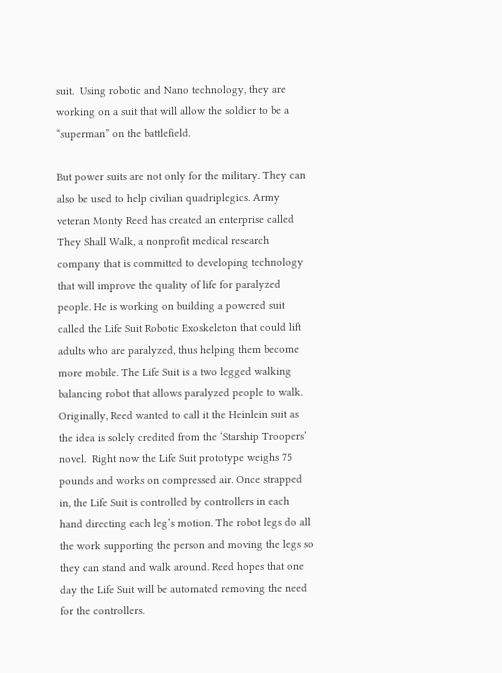suit.  Using robotic and Nano technology, they are working on a suit that will allow the soldier to be a “superman” on the battlefield.

But power suits are not only for the military. They can also be used to help civilian quadriplegics. Army veteran Monty Reed has created an enterprise called They Shall Walk, a nonprofit medical research company that is committed to developing technology that will improve the quality of life for paralyzed people. He is working on building a powered suit called the Life Suit Robotic Exoskeleton that could lift adults who are paralyzed, thus helping them become more mobile. The Life Suit is a two legged walking balancing robot that allows paralyzed people to walk. Originally, Reed wanted to call it the Heinlein suit as the idea is solely credited from the ‘Starship Troopers’ novel.  Right now the Life Suit prototype weighs 75 pounds and works on compressed air. Once strapped in, the Life Suit is controlled by controllers in each hand directing each leg’s motion. The robot legs do all the work supporting the person and moving the legs so they can stand and walk around. Reed hopes that one day the Life Suit will be automated removing the need for the controllers.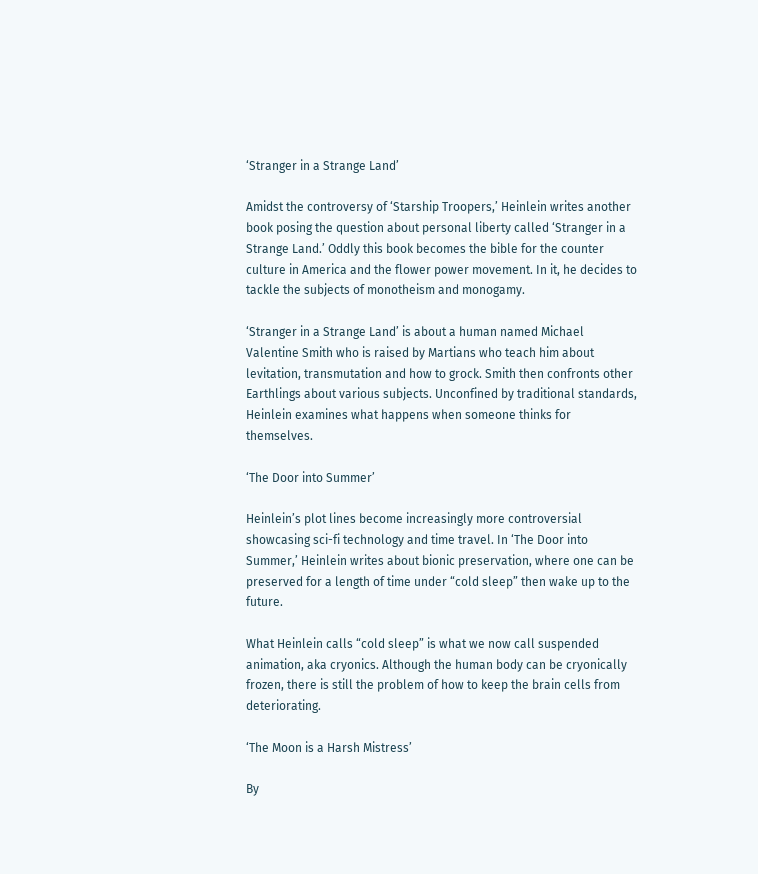‘Stranger in a Strange Land’

Amidst the controversy of ‘Starship Troopers,’ Heinlein writes another book posing the question about personal liberty called ‘Stranger in a Strange Land.’ Oddly this book becomes the bible for the counter culture in America and the flower power movement. In it, he decides to tackle the subjects of monotheism and monogamy.

‘Stranger in a Strange Land’ is about a human named Michael Valentine Smith who is raised by Martians who teach him about levitation, transmutation and how to grock. Smith then confronts other Earthlings about various subjects. Unconfined by traditional standards, Heinlein examines what happens when someone thinks for themselves.

‘The Door into Summer’

Heinlein’s plot lines become increasingly more controversial showcasing sci-fi technology and time travel. In ‘The Door into Summer,’ Heinlein writes about bionic preservation, where one can be preserved for a length of time under “cold sleep” then wake up to the future.

What Heinlein calls “cold sleep” is what we now call suspended animation, aka cryonics. Although the human body can be cryonically frozen, there is still the problem of how to keep the brain cells from deteriorating.

‘The Moon is a Harsh Mistress’

By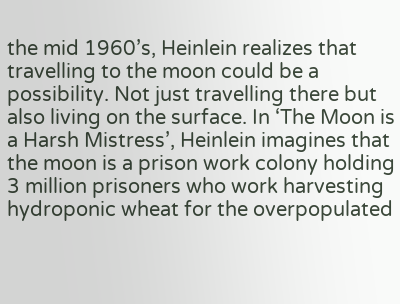the mid 1960’s, Heinlein realizes that travelling to the moon could be a possibility. Not just travelling there but also living on the surface. In ‘The Moon is a Harsh Mistress’, Heinlein imagines that the moon is a prison work colony holding 3 million prisoners who work harvesting hydroponic wheat for the overpopulated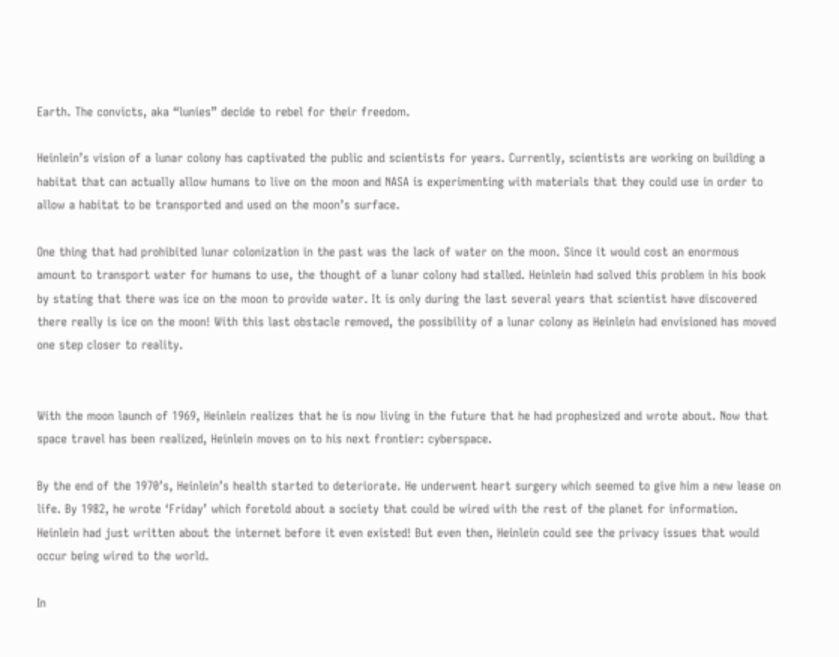Earth. The convicts, aka “lunies” decide to rebel for their freedom.

Heinlein’s vision of a lunar colony has captivated the public and scientists for years. Currently, scientists are working on building a habitat that can actually allow humans to live on the moon and NASA is experimenting with materials that they could use in order to allow a habitat to be transported and used on the moon’s surface.

One thing that had prohibited lunar colonization in the past was the lack of water on the moon. Since it would cost an enormous amount to transport water for humans to use, the thought of a lunar colony had stalled. Heinlein had solved this problem in his book by stating that there was ice on the moon to provide water. It is only during the last several years that scientist have discovered there really is ice on the moon! With this last obstacle removed, the possibility of a lunar colony as Heinlein had envisioned has moved one step closer to reality.


With the moon launch of 1969, Heinlein realizes that he is now living in the future that he had prophesized and wrote about. Now that space travel has been realized, Heinlein moves on to his next frontier: cyberspace.

By the end of the 1970’s, Heinlein’s health started to deteriorate. He underwent heart surgery which seemed to give him a new lease on life. By 1982, he wrote ‘Friday’ which foretold about a society that could be wired with the rest of the planet for information. Heinlein had just written about the internet before it even existed! But even then, Heinlein could see the privacy issues that would occur being wired to the world.

In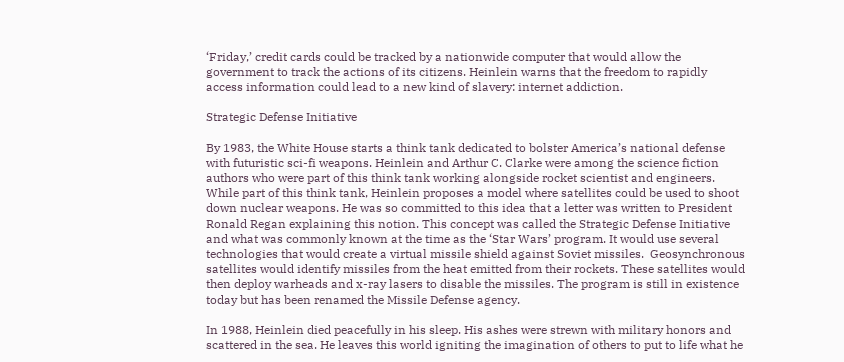‘Friday,’ credit cards could be tracked by a nationwide computer that would allow the government to track the actions of its citizens. Heinlein warns that the freedom to rapidly access information could lead to a new kind of slavery: internet addiction.

Strategic Defense Initiative

By 1983, the White House starts a think tank dedicated to bolster America’s national defense with futuristic sci-fi weapons. Heinlein and Arthur C. Clarke were among the science fiction authors who were part of this think tank working alongside rocket scientist and engineers. While part of this think tank, Heinlein proposes a model where satellites could be used to shoot down nuclear weapons. He was so committed to this idea that a letter was written to President Ronald Regan explaining this notion. This concept was called the Strategic Defense Initiative and what was commonly known at the time as the ‘Star Wars’ program. It would use several technologies that would create a virtual missile shield against Soviet missiles.  Geosynchronous satellites would identify missiles from the heat emitted from their rockets. These satellites would then deploy warheads and x-ray lasers to disable the missiles. The program is still in existence today but has been renamed the Missile Defense agency.

In 1988, Heinlein died peacefully in his sleep. His ashes were strewn with military honors and scattered in the sea. He leaves this world igniting the imagination of others to put to life what he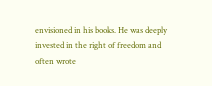envisioned in his books. He was deeply invested in the right of freedom and often wrote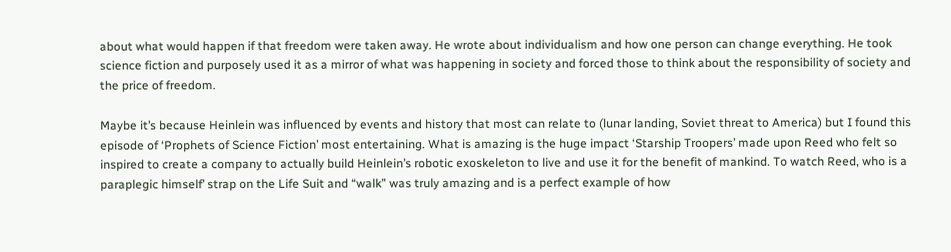about what would happen if that freedom were taken away. He wrote about individualism and how one person can change everything. He took science fiction and purposely used it as a mirror of what was happening in society and forced those to think about the responsibility of society and the price of freedom.

Maybe it’s because Heinlein was influenced by events and history that most can relate to (lunar landing, Soviet threat to America) but I found this episode of ‘Prophets of Science Fiction’ most entertaining. What is amazing is the huge impact ‘Starship Troopers’ made upon Reed who felt so inspired to create a company to actually build Heinlein’s robotic exoskeleton to live and use it for the benefit of mankind. To watch Reed, who is a paraplegic himself’ strap on the Life Suit and “walk” was truly amazing and is a perfect example of how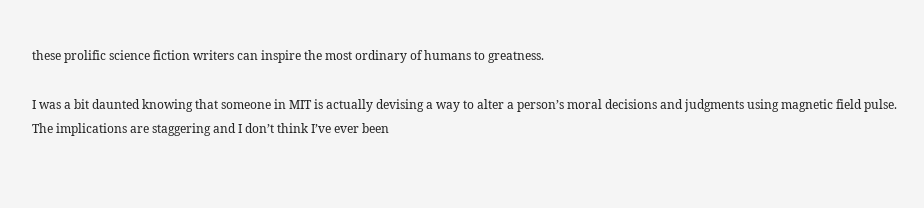these prolific science fiction writers can inspire the most ordinary of humans to greatness.

I was a bit daunted knowing that someone in MIT is actually devising a way to alter a person’s moral decisions and judgments using magnetic field pulse. The implications are staggering and I don’t think I’ve ever been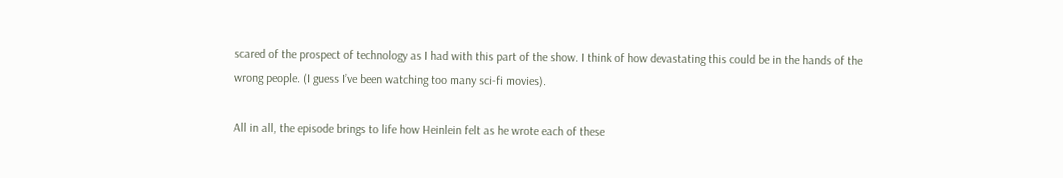scared of the prospect of technology as I had with this part of the show. I think of how devastating this could be in the hands of the wrong people. (I guess I’ve been watching too many sci-fi movies).

All in all, the episode brings to life how Heinlein felt as he wrote each of these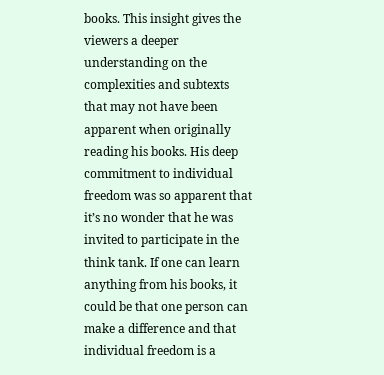books. This insight gives the viewers a deeper understanding on the complexities and subtexts that may not have been apparent when originally reading his books. His deep commitment to individual freedom was so apparent that it’s no wonder that he was invited to participate in the think tank. If one can learn anything from his books, it could be that one person can make a difference and that individual freedom is a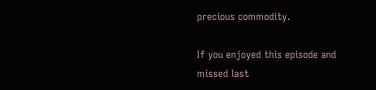precious commodity.

If you enjoyed this episode and missed last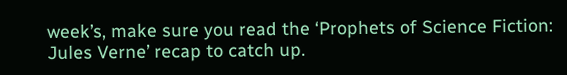week’s, make sure you read the ‘Prophets of Science Fiction: Jules Verne’ recap to catch up.